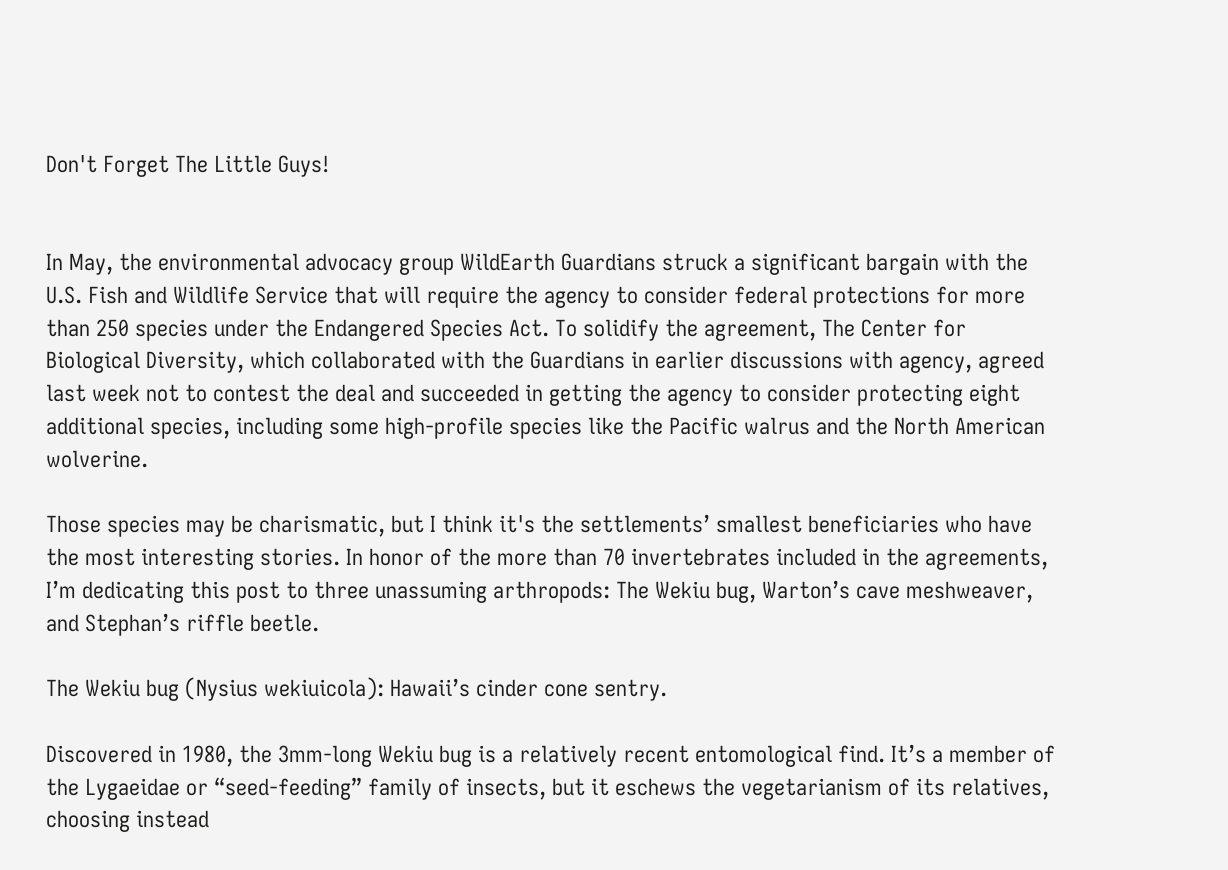Don't Forget The Little Guys!


In May, the environmental advocacy group WildEarth Guardians struck a significant bargain with the U.S. Fish and Wildlife Service that will require the agency to consider federal protections for more than 250 species under the Endangered Species Act. To solidify the agreement, The Center for Biological Diversity, which collaborated with the Guardians in earlier discussions with agency, agreed last week not to contest the deal and succeeded in getting the agency to consider protecting eight additional species, including some high-profile species like the Pacific walrus and the North American wolverine.

Those species may be charismatic, but I think it's the settlements’ smallest beneficiaries who have the most interesting stories. In honor of the more than 70 invertebrates included in the agreements, I’m dedicating this post to three unassuming arthropods: The Wekiu bug, Warton’s cave meshweaver, and Stephan’s riffle beetle.

The Wekiu bug (Nysius wekiuicola): Hawaii’s cinder cone sentry.

Discovered in 1980, the 3mm-long Wekiu bug is a relatively recent entomological find. It’s a member of the Lygaeidae or “seed-feeding” family of insects, but it eschews the vegetarianism of its relatives, choosing instead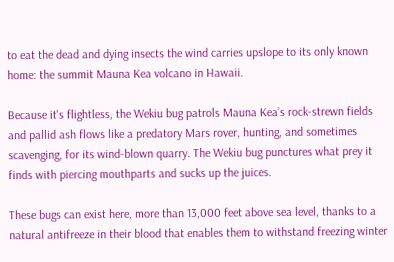to eat the dead and dying insects the wind carries upslope to its only known home: the summit Mauna Kea volcano in Hawaii.

Because it's flightless, the Wekiu bug patrols Mauna Kea’s rock-strewn fields and pallid ash flows like a predatory Mars rover, hunting, and sometimes scavenging, for its wind-blown quarry. The Wekiu bug punctures what prey it finds with piercing mouthparts and sucks up the juices.

These bugs can exist here, more than 13,000 feet above sea level, thanks to a natural antifreeze in their blood that enables them to withstand freezing winter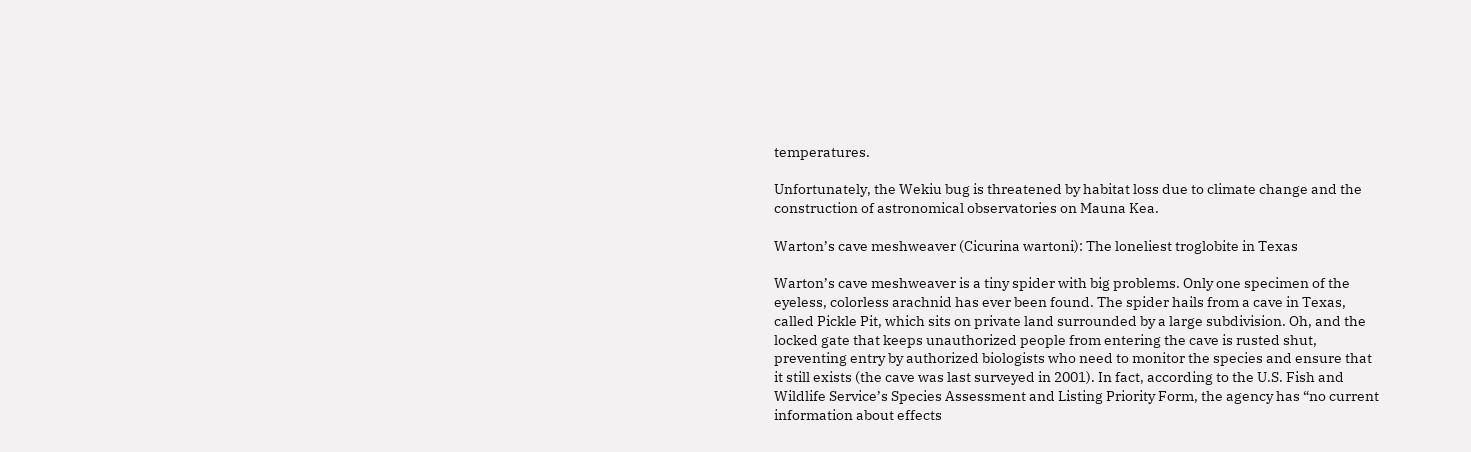temperatures.

Unfortunately, the Wekiu bug is threatened by habitat loss due to climate change and the construction of astronomical observatories on Mauna Kea.

Warton’s cave meshweaver (Cicurina wartoni): The loneliest troglobite in Texas

Warton’s cave meshweaver is a tiny spider with big problems. Only one specimen of the eyeless, colorless arachnid has ever been found. The spider hails from a cave in Texas, called Pickle Pit, which sits on private land surrounded by a large subdivision. Oh, and the locked gate that keeps unauthorized people from entering the cave is rusted shut, preventing entry by authorized biologists who need to monitor the species and ensure that it still exists (the cave was last surveyed in 2001). In fact, according to the U.S. Fish and Wildlife Service’s Species Assessment and Listing Priority Form, the agency has “no current information about effects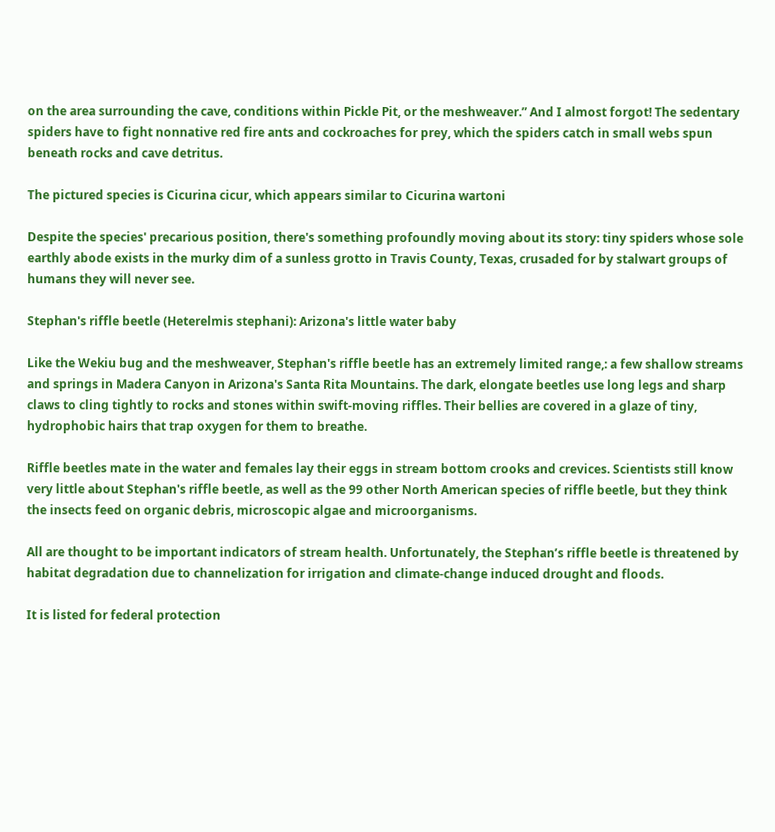on the area surrounding the cave, conditions within Pickle Pit, or the meshweaver.” And I almost forgot! The sedentary spiders have to fight nonnative red fire ants and cockroaches for prey, which the spiders catch in small webs spun beneath rocks and cave detritus.

The pictured species is Cicurina cicur, which appears similar to Cicurina wartoni

Despite the species' precarious position, there's something profoundly moving about its story: tiny spiders whose sole earthly abode exists in the murky dim of a sunless grotto in Travis County, Texas, crusaded for by stalwart groups of humans they will never see.

Stephan's riffle beetle (Heterelmis stephani): Arizona's little water baby

Like the Wekiu bug and the meshweaver, Stephan's riffle beetle has an extremely limited range,: a few shallow streams and springs in Madera Canyon in Arizona's Santa Rita Mountains. The dark, elongate beetles use long legs and sharp claws to cling tightly to rocks and stones within swift-moving riffles. Their bellies are covered in a glaze of tiny, hydrophobic hairs that trap oxygen for them to breathe.

Riffle beetles mate in the water and females lay their eggs in stream bottom crooks and crevices. Scientists still know very little about Stephan's riffle beetle, as well as the 99 other North American species of riffle beetle, but they think the insects feed on organic debris, microscopic algae and microorganisms.

All are thought to be important indicators of stream health. Unfortunately, the Stephan’s riffle beetle is threatened by habitat degradation due to channelization for irrigation and climate-change induced drought and floods.

It is listed for federal protection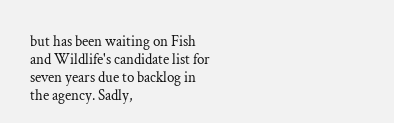but has been waiting on Fish and Wildlife's candidate list for seven years due to backlog in the agency. Sadly,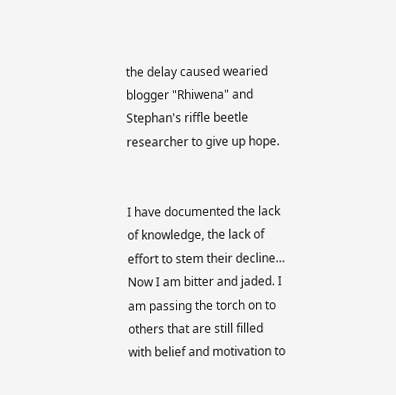the delay caused wearied blogger "Rhiwena" and Stephan's riffle beetle researcher to give up hope.


I have documented the lack of knowledge, the lack of effort to stem their decline…  Now I am bitter and jaded. I am passing the torch on to others that are still filled with belief and motivation to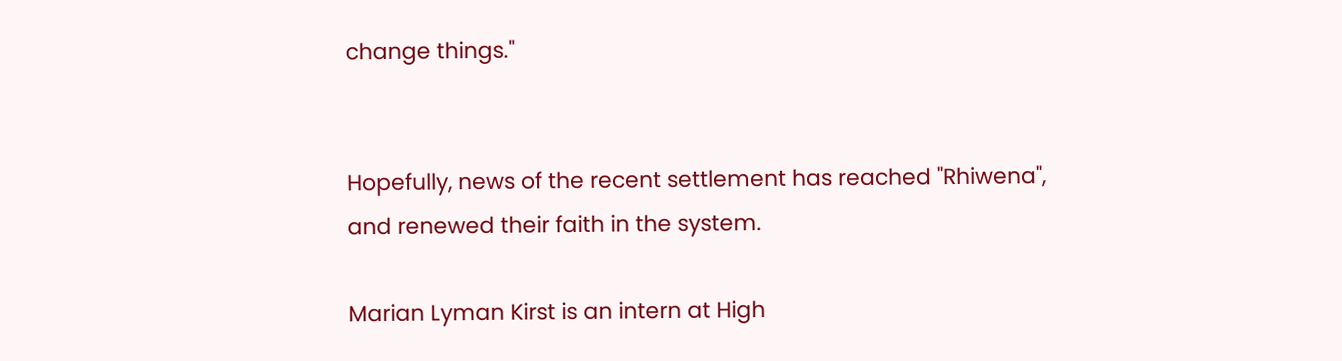change things."


Hopefully, news of the recent settlement has reached "Rhiwena", and renewed their faith in the system.

Marian Lyman Kirst is an intern at High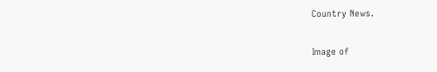Country News.

Image of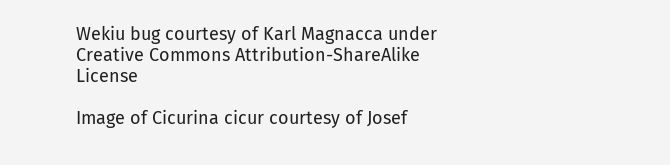Wekiu bug courtesy of Karl Magnacca under Creative Commons Attribution-ShareAlike License

Image of Cicurina cicur courtesy of Josef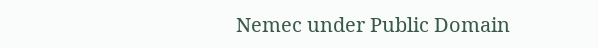Nemec under Public Domain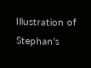Illustration of Stephan's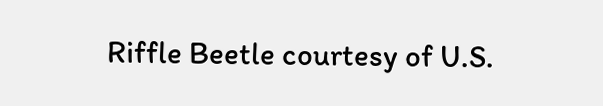Riffle Beetle courtesy of U.S.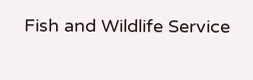Fish and Wildlife Service